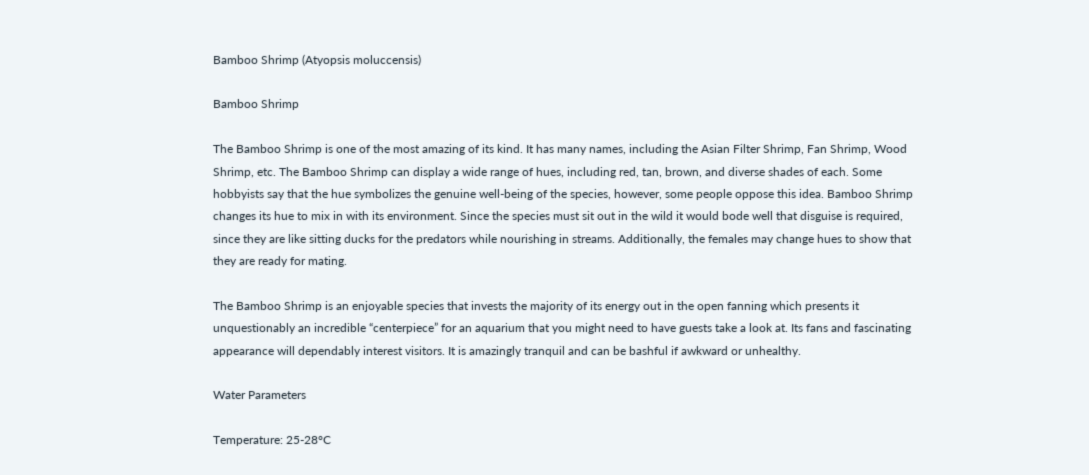Bamboo Shrimp (Atyopsis moluccensis)

Bamboo Shrimp

The Bamboo Shrimp is one of the most amazing of its kind. It has many names, including the Asian Filter Shrimp, Fan Shrimp, Wood Shrimp, etc. The Bamboo Shrimp can display a wide range of hues, including red, tan, brown, and diverse shades of each. Some hobbyists say that the hue symbolizes the genuine well-being of the species, however, some people oppose this idea. Bamboo Shrimp changes its hue to mix in with its environment. Since the species must sit out in the wild it would bode well that disguise is required, since they are like sitting ducks for the predators while nourishing in streams. Additionally, the females may change hues to show that they are ready for mating.

The Bamboo Shrimp is an enjoyable species that invests the majority of its energy out in the open fanning which presents it unquestionably an incredible “centerpiece” for an aquarium that you might need to have guests take a look at. Its fans and fascinating appearance will dependably interest visitors. It is amazingly tranquil and can be bashful if awkward or unhealthy.

Water Parameters

Temperature: 25-28°C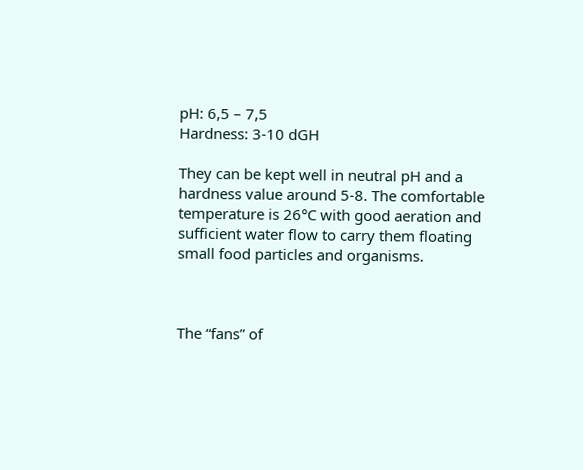pH: 6,5 – 7,5
Hardness: 3-10 dGH

They can be kept well in neutral pH and a hardness value around 5-8. The comfortable temperature is 26°C with good aeration and sufficient water flow to carry them floating small food particles and organisms.



The “fans” of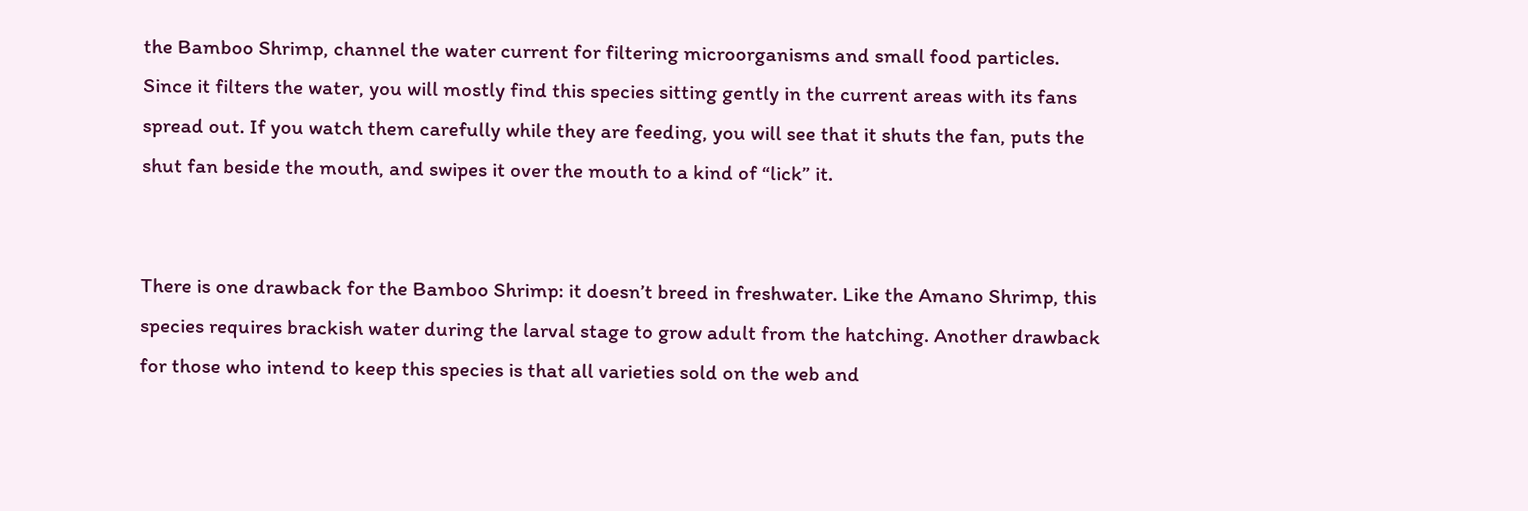the Bamboo Shrimp, channel the water current for filtering microorganisms and small food particles. Since it filters the water, you will mostly find this species sitting gently in the current areas with its fans spread out. If you watch them carefully while they are feeding, you will see that it shuts the fan, puts the shut fan beside the mouth, and swipes it over the mouth to a kind of “lick” it.


There is one drawback for the Bamboo Shrimp: it doesn’t breed in freshwater. Like the Amano Shrimp, this species requires brackish water during the larval stage to grow adult from the hatching. Another drawback for those who intend to keep this species is that all varieties sold on the web and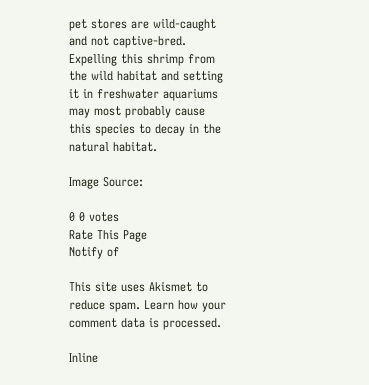pet stores are wild-caught and not captive-bred. Expelling this shrimp from the wild habitat and setting it in freshwater aquariums may most probably cause this species to decay in the natural habitat.

Image Source:

0 0 votes
Rate This Page
Notify of

This site uses Akismet to reduce spam. Learn how your comment data is processed.

Inline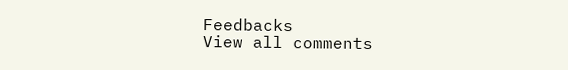Feedbacks
View all comments